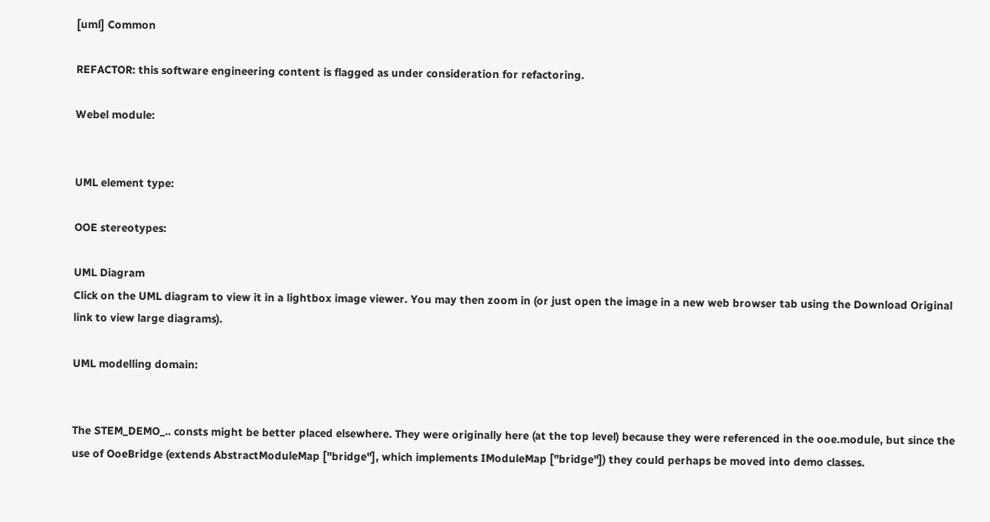[uml] Common

REFACTOR: this software engineering content is flagged as under consideration for refactoring.

Webel module:


UML element type:

OOE stereotypes:

UML Diagram
Click on the UML diagram to view it in a lightbox image viewer. You may then zoom in (or just open the image in a new web browser tab using the Download Original link to view large diagrams).

UML modelling domain:


The STEM_DEMO_.. consts might be better placed elsewhere. They were originally here (at the top level) because they were referenced in the ooe.module, but since the use of OoeBridge (extends AbstractModuleMap ["bridge"], which implements IModuleMap ["bridge"]) they could perhaps be moved into demo classes.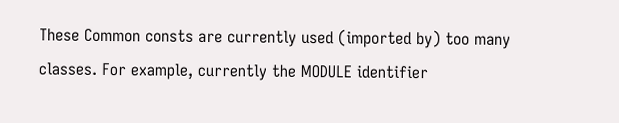These Common consts are currently used (imported by) too many classes. For example, currently the MODULE identifier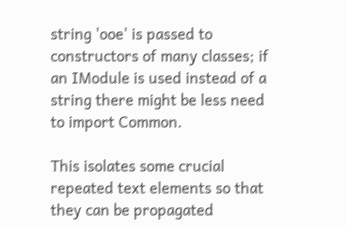string 'ooe' is passed to constructors of many classes; if an IModule is used instead of a string there might be less need to import Common.

This isolates some crucial repeated text elements so that they can be propagated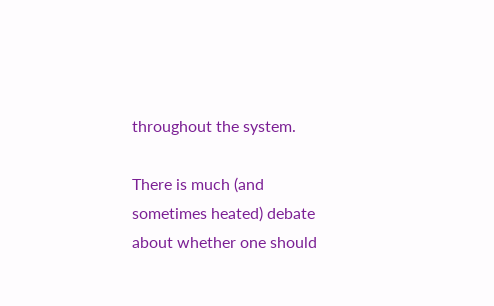throughout the system.

There is much (and sometimes heated) debate about whether one should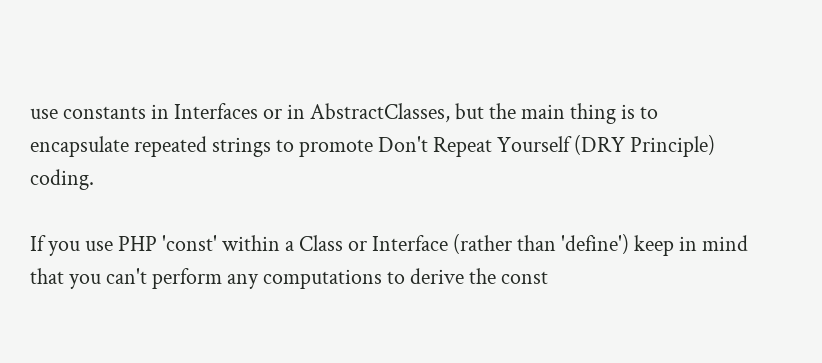use constants in Interfaces or in AbstractClasses, but the main thing is to encapsulate repeated strings to promote Don't Repeat Yourself (DRY Principle) coding.

If you use PHP 'const' within a Class or Interface (rather than 'define') keep in mind that you can't perform any computations to derive the const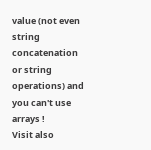value (not even string concatenation or string operations) and you can't use arrays !
Visit also